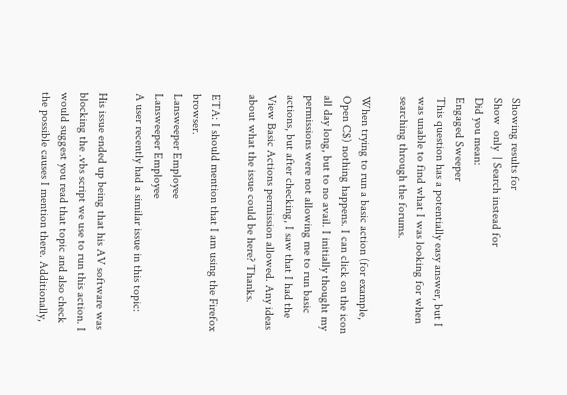Showing results for
Show  only  | Search instead for
Did you mean:
Engaged Sweeper
This question has a potentially easy answer, but I was unable to find what I was looking for when searching through the forums.

When trying to run a basic action (for example, Open C$) nothing happens. I can click on the icon all day long, but to no avail. I initially thought my permissions were not allowing me to run basic actions, but after checking, I saw that I had the View Basic Actions permission allowed. Any ideas about what the issue could be here? Thanks.

ETA: I should mention that I am using the Firefox browser.
Lansweeper Employee
Lansweeper Employee
A user recently had a similar issue in this topic:

His issue ended up being that his AV software was blocking the .vbs script we use to run this action. I would suggest you read that topic and also check the possible causes I mention there. Additionally,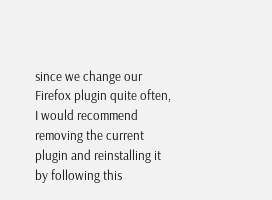since we change our Firefox plugin quite often, I would recommend removing the current plugin and reinstalling it by following this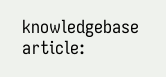knowledgebase article: